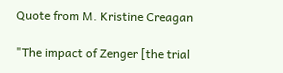Quote from M. Kristine Creagan

"The impact of Zenger [the trial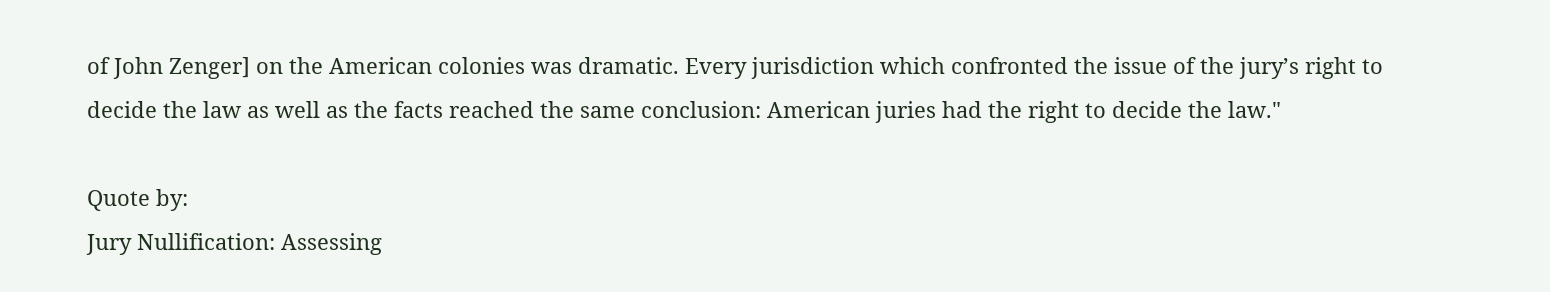of John Zenger] on the American colonies was dramatic. Every jurisdiction which confronted the issue of the jury’s right to decide the law as well as the facts reached the same conclusion: American juries had the right to decide the law."

Quote by:
Jury Nullification: Assessing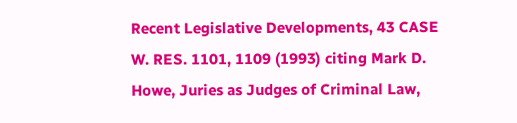Recent Legislative Developments, 43 CASE W. RES. 1101, 1109 (1993) citing Mark D. Howe, Juries as Judges of Criminal Law,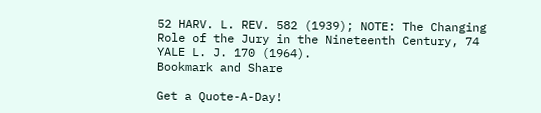52 HARV. L. REV. 582 (1939); NOTE: The Changing Role of the Jury in the Nineteenth Century, 74 YALE L. J. 170 (1964).
Bookmark and Share

Get a Quote-A-Day!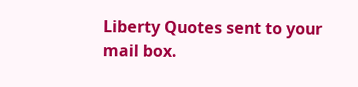Liberty Quotes sent to your mail box.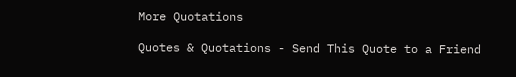More Quotations

Quotes & Quotations - Send This Quote to a Friend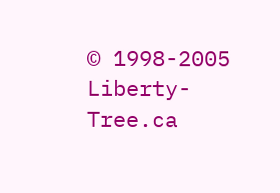© 1998-2005 Liberty-Tree.ca